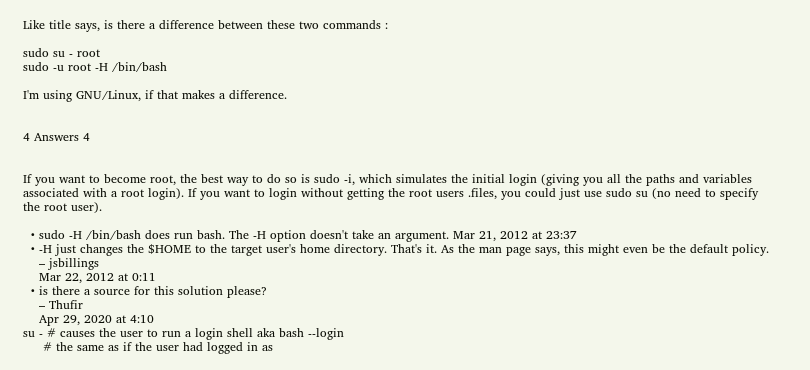Like title says, is there a difference between these two commands :

sudo su - root
sudo -u root -H /bin/bash

I'm using GNU/Linux, if that makes a difference.


4 Answers 4


If you want to become root, the best way to do so is sudo -i, which simulates the initial login (giving you all the paths and variables associated with a root login). If you want to login without getting the root users .files, you could just use sudo su (no need to specify the root user).

  • sudo -H /bin/bash does run bash. The -H option doesn't take an argument. Mar 21, 2012 at 23:37
  • -H just changes the $HOME to the target user's home directory. That's it. As the man page says, this might even be the default policy.
    – jsbillings
    Mar 22, 2012 at 0:11
  • is there a source for this solution please?
    – Thufir
    Apr 29, 2020 at 4:10
su - # causes the user to run a login shell aka bash --login
     # the same as if the user had logged in as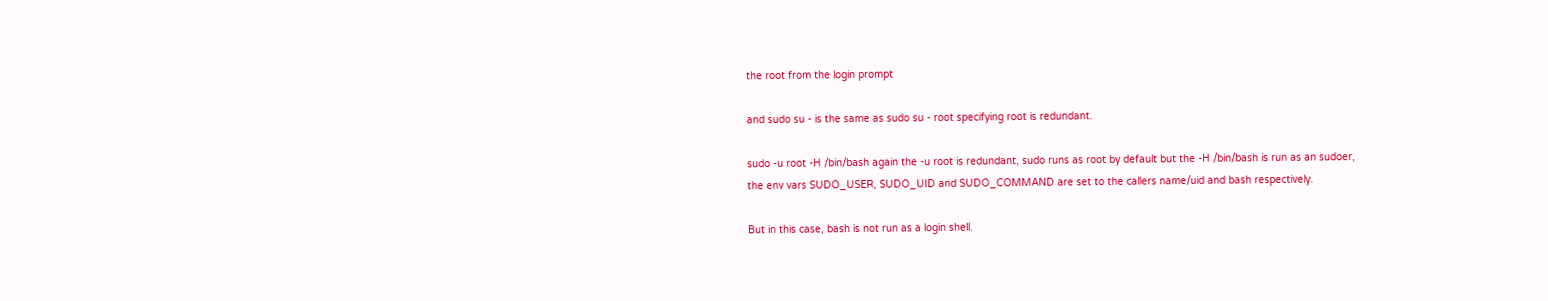the root from the login prompt

and sudo su - is the same as sudo su - root specifying root is redundant.

sudo -u root -H /bin/bash again the -u root is redundant, sudo runs as root by default but the -H /bin/bash is run as an sudoer, the env vars SUDO_USER, SUDO_UID and SUDO_COMMAND are set to the callers name/uid and bash respectively.

But in this case, bash is not run as a login shell.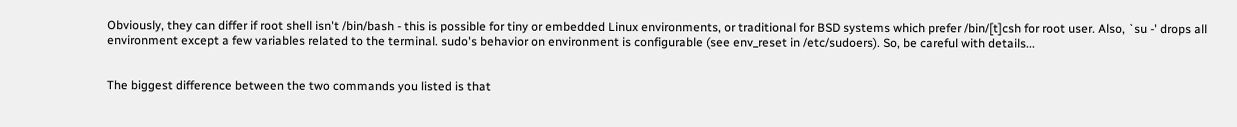Obviously, they can differ if root shell isn't /bin/bash - this is possible for tiny or embedded Linux environments, or traditional for BSD systems which prefer /bin/[t]csh for root user. Also, `su -' drops all environment except a few variables related to the terminal. sudo's behavior on environment is configurable (see env_reset in /etc/sudoers). So, be careful with details...


The biggest difference between the two commands you listed is that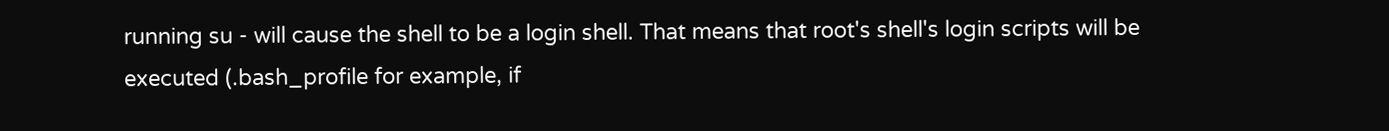running su - will cause the shell to be a login shell. That means that root's shell's login scripts will be executed (.bash_profile for example, if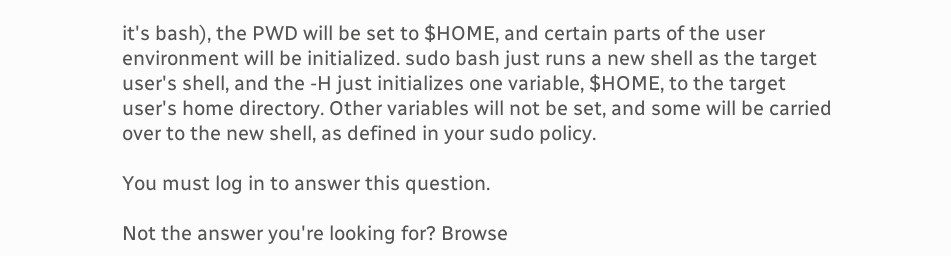it's bash), the PWD will be set to $HOME, and certain parts of the user environment will be initialized. sudo bash just runs a new shell as the target user's shell, and the -H just initializes one variable, $HOME, to the target user's home directory. Other variables will not be set, and some will be carried over to the new shell, as defined in your sudo policy.

You must log in to answer this question.

Not the answer you're looking for? Browse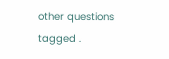other questions tagged .